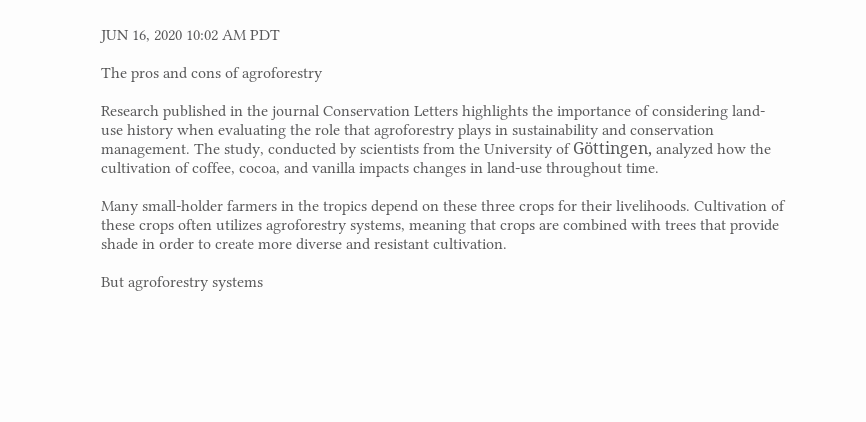JUN 16, 2020 10:02 AM PDT

The pros and cons of agroforestry

Research published in the journal Conservation Letters highlights the importance of considering land-use history when evaluating the role that agroforestry plays in sustainability and conservation management. The study, conducted by scientists from the University of Göttingen, analyzed how the cultivation of coffee, cocoa, and vanilla impacts changes in land-use throughout time.

Many small-holder farmers in the tropics depend on these three crops for their livelihoods. Cultivation of these crops often utilizes agroforestry systems, meaning that crops are combined with trees that provide shade in order to create more diverse and resistant cultivation.

But agroforestry systems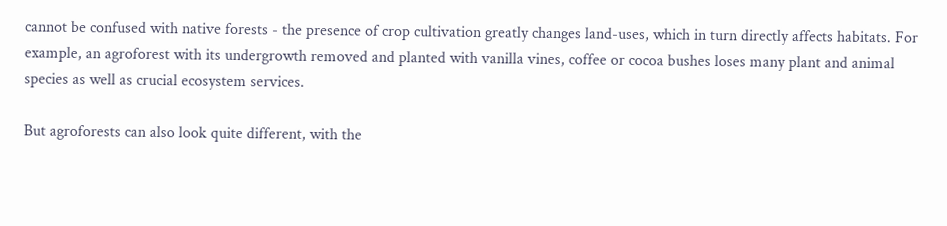cannot be confused with native forests - the presence of crop cultivation greatly changes land-uses, which in turn directly affects habitats. For example, an agroforest with its undergrowth removed and planted with vanilla vines, coffee or cocoa bushes loses many plant and animal species as well as crucial ecosystem services.

But agroforests can also look quite different, with the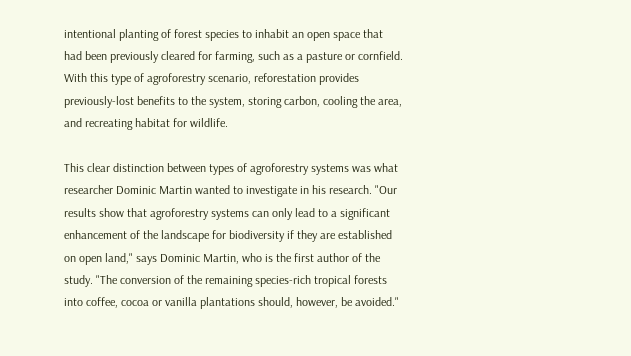intentional planting of forest species to inhabit an open space that had been previously cleared for farming, such as a pasture or cornfield. With this type of agroforestry scenario, reforestation provides previously-lost benefits to the system, storing carbon, cooling the area, and recreating habitat for wildlife.

This clear distinction between types of agroforestry systems was what researcher Dominic Martin wanted to investigate in his research. "Our results show that agroforestry systems can only lead to a significant enhancement of the landscape for biodiversity if they are established on open land," says Dominic Martin, who is the first author of the study. "The conversion of the remaining species-rich tropical forests into coffee, cocoa or vanilla plantations should, however, be avoided."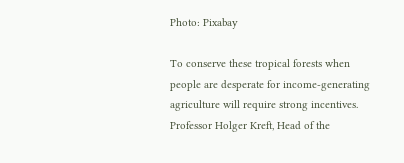Photo: Pixabay

To conserve these tropical forests when people are desperate for income-generating agriculture will require strong incentives. Professor Holger Kreft, Head of the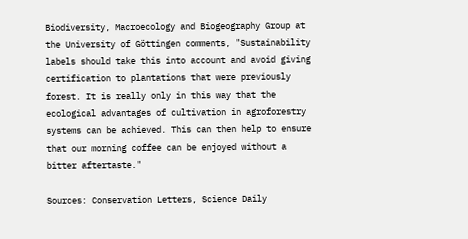Biodiversity, Macroecology and Biogeography Group at the University of Göttingen comments, "Sustainability labels should take this into account and avoid giving certification to plantations that were previously forest. It is really only in this way that the ecological advantages of cultivation in agroforestry systems can be achieved. This can then help to ensure that our morning coffee can be enjoyed without a bitter aftertaste."

Sources: Conservation Letters, Science Daily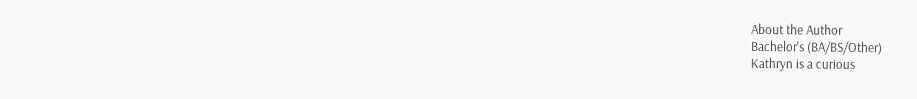About the Author
Bachelor's (BA/BS/Other)
Kathryn is a curious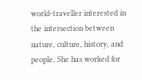world-traveller interested in the intersection between nature, culture, history, and people. She has worked for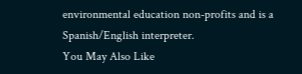environmental education non-profits and is a Spanish/English interpreter.
You May Also Like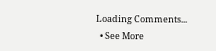Loading Comments...
  • See More